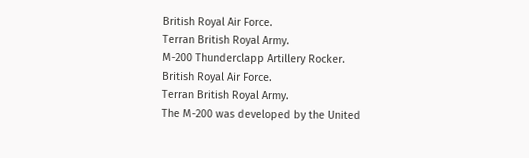British Royal Air Force.
Terran British Royal Army.
M-200 Thunderclapp Artillery Rocker.
British Royal Air Force.
Terran British Royal Army.
The M-200 was developed by the United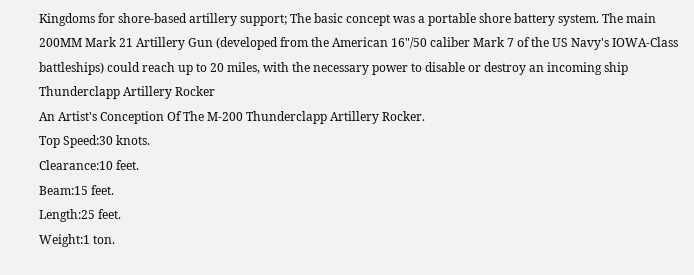Kingdoms for shore-based artillery support; The basic concept was a portable shore battery system. The main 200MM Mark 21 Artillery Gun (developed from the American 16"/50 caliber Mark 7 of the US Navy's IOWA-Class battleships) could reach up to 20 miles, with the necessary power to disable or destroy an incoming ship
Thunderclapp Artillery Rocker
An Artist's Conception Of The M-200 Thunderclapp Artillery Rocker.
Top Speed:30 knots.
Clearance:10 feet.
Beam:15 feet.
Length:25 feet.
Weight:1 ton.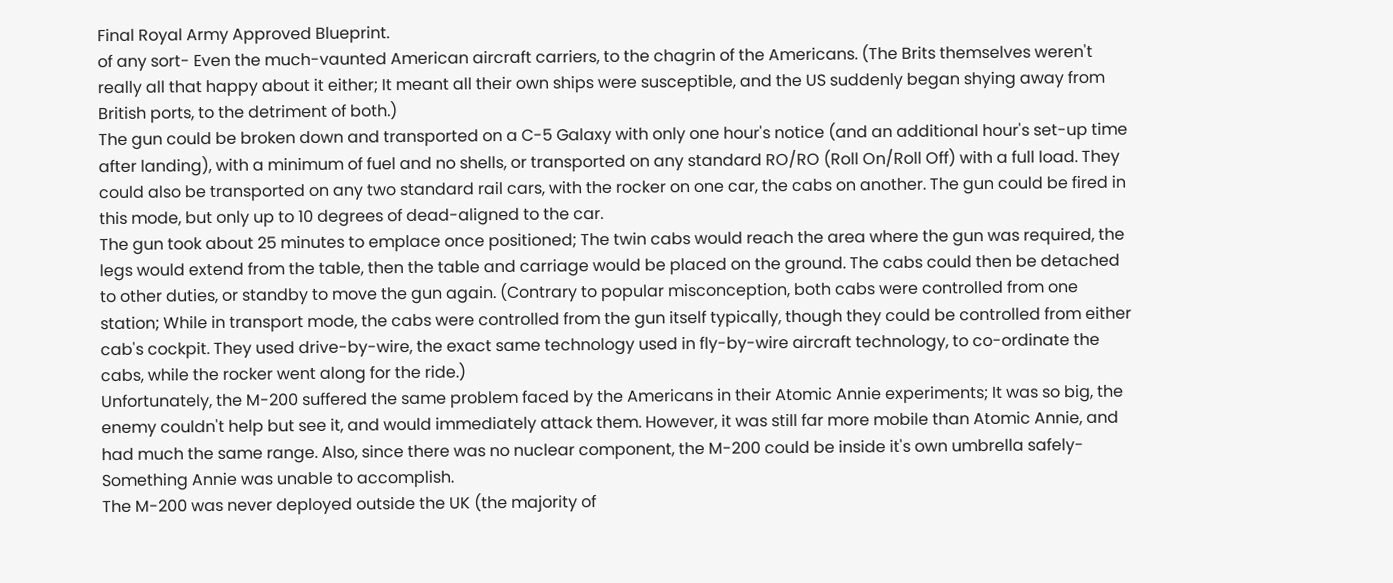Final Royal Army Approved Blueprint.
of any sort- Even the much-vaunted American aircraft carriers, to the chagrin of the Americans. (The Brits themselves weren't really all that happy about it either; It meant all their own ships were susceptible, and the US suddenly began shying away from British ports, to the detriment of both.)
The gun could be broken down and transported on a C-5 Galaxy with only one hour's notice (and an additional hour's set-up time after landing), with a minimum of fuel and no shells, or transported on any standard RO/RO (Roll On/Roll Off) with a full load. They could also be transported on any two standard rail cars, with the rocker on one car, the cabs on another. The gun could be fired in this mode, but only up to 10 degrees of dead-aligned to the car.
The gun took about 25 minutes to emplace once positioned; The twin cabs would reach the area where the gun was required, the legs would extend from the table, then the table and carriage would be placed on the ground. The cabs could then be detached to other duties, or standby to move the gun again. (Contrary to popular misconception, both cabs were controlled from one station; While in transport mode, the cabs were controlled from the gun itself typically, though they could be controlled from either cab's cockpit. They used drive-by-wire, the exact same technology used in fly-by-wire aircraft technology, to co-ordinate the cabs, while the rocker went along for the ride.)
Unfortunately, the M-200 suffered the same problem faced by the Americans in their Atomic Annie experiments; It was so big, the enemy couldn't help but see it, and would immediately attack them. However, it was still far more mobile than Atomic Annie, and had much the same range. Also, since there was no nuclear component, the M-200 could be inside it's own umbrella safely- Something Annie was unable to accomplish.
The M-200 was never deployed outside the UK (the majority of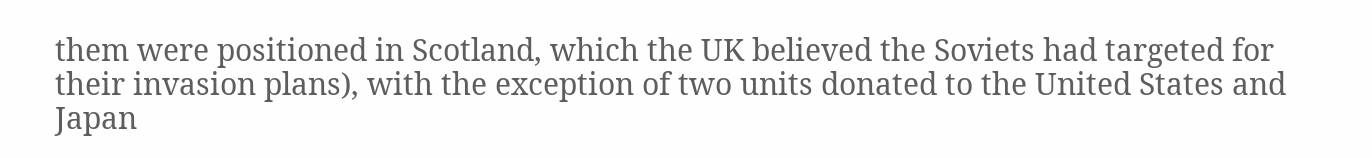them were positioned in Scotland, which the UK believed the Soviets had targeted for their invasion plans), with the exception of two units donated to the United States and Japan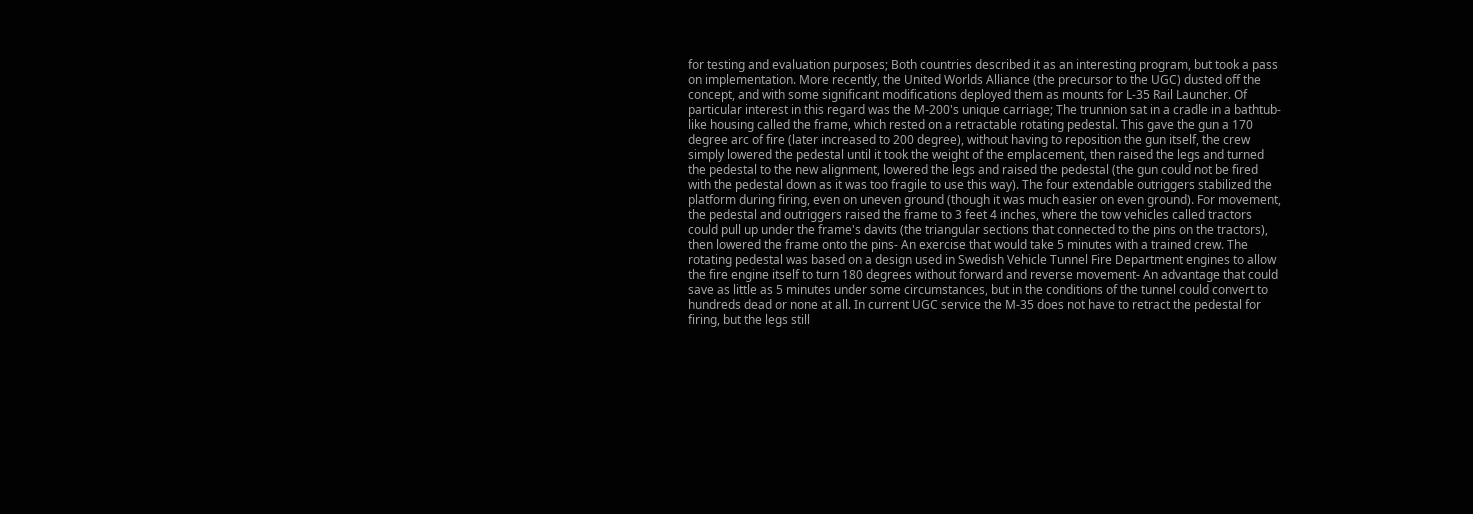for testing and evaluation purposes; Both countries described it as an interesting program, but took a pass on implementation. More recently, the United Worlds Alliance (the precursor to the UGC) dusted off the concept, and with some significant modifications deployed them as mounts for L-35 Rail Launcher. Of particular interest in this regard was the M-200's unique carriage; The trunnion sat in a cradle in a bathtub-like housing called the frame, which rested on a retractable rotating pedestal. This gave the gun a 170 degree arc of fire (later increased to 200 degree), without having to reposition the gun itself, the crew simply lowered the pedestal until it took the weight of the emplacement, then raised the legs and turned the pedestal to the new alignment, lowered the legs and raised the pedestal (the gun could not be fired with the pedestal down as it was too fragile to use this way). The four extendable outriggers stabilized the platform during firing, even on uneven ground (though it was much easier on even ground). For movement, the pedestal and outriggers raised the frame to 3 feet 4 inches, where the tow vehicles called tractors could pull up under the frame's davits (the triangular sections that connected to the pins on the tractors), then lowered the frame onto the pins- An exercise that would take 5 minutes with a trained crew. The rotating pedestal was based on a design used in Swedish Vehicle Tunnel Fire Department engines to allow the fire engine itself to turn 180 degrees without forward and reverse movement- An advantage that could save as little as 5 minutes under some circumstances, but in the conditions of the tunnel could convert to hundreds dead or none at all. In current UGC service the M-35 does not have to retract the pedestal for firing, but the legs still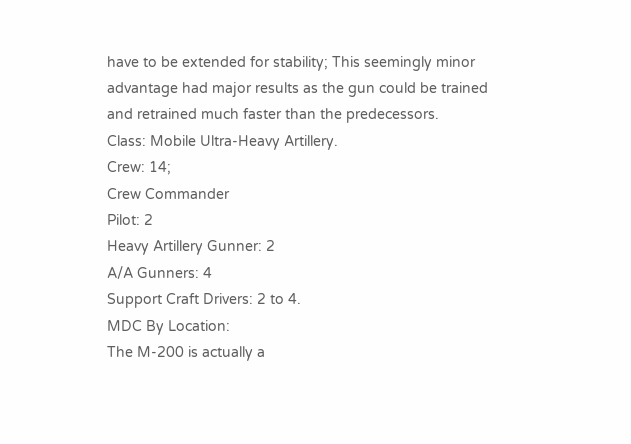have to be extended for stability; This seemingly minor advantage had major results as the gun could be trained and retrained much faster than the predecessors.
Class: Mobile Ultra-Heavy Artillery.
Crew: 14;
Crew Commander
Pilot: 2
Heavy Artillery Gunner: 2
A/A Gunners: 4
Support Craft Drivers: 2 to 4.
MDC By Location:
The M-200 is actually a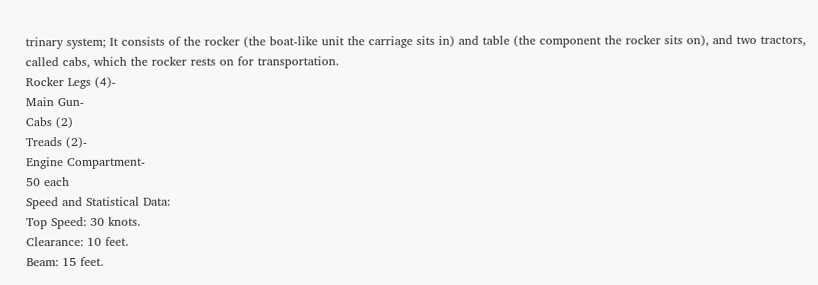trinary system; It consists of the rocker (the boat-like unit the carriage sits in) and table (the component the rocker sits on), and two tractors, called cabs, which the rocker rests on for transportation.
Rocker Legs (4)-
Main Gun-
Cabs (2)
Treads (2)-
Engine Compartment-
50 each
Speed and Statistical Data:
Top Speed: 30 knots.
Clearance: 10 feet.
Beam: 15 feet.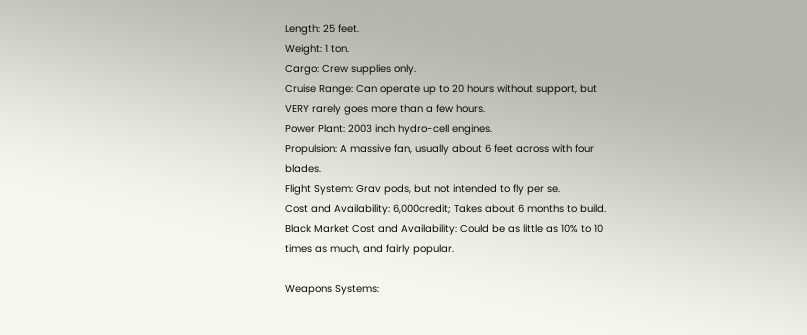Length: 25 feet.
Weight: 1 ton.
Cargo: Crew supplies only.
Cruise Range: Can operate up to 20 hours without support, but VERY rarely goes more than a few hours.
Power Plant: 2003 inch hydro-cell engines.
Propulsion: A massive fan, usually about 6 feet across with four blades.
Flight System: Grav pods, but not intended to fly per se.
Cost and Availability: 6,000credit; Takes about 6 months to build.
Black Market Cost and Availability: Could be as little as 10% to 10 times as much, and fairly popular.

Weapons Systems: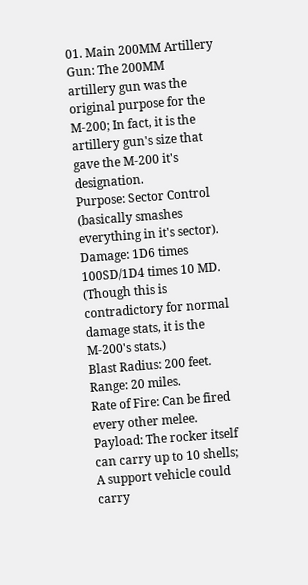01. Main 200MM Artillery Gun: The 200MM artillery gun was the original purpose for the M-200; In fact, it is the artillery gun's size that gave the M-200 it's designation.
Purpose: Sector Control (basically smashes everything in it's sector).
Damage: 1D6 times 100SD/1D4 times 10 MD. (Though this is contradictory for normal damage stats, it is the M-200's stats.)
Blast Radius: 200 feet.
Range: 20 miles.
Rate of Fire: Can be fired every other melee.
Payload: The rocker itself can carry up to 10 shells; A support vehicle could carry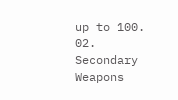up to 100.
02. Secondary Weapons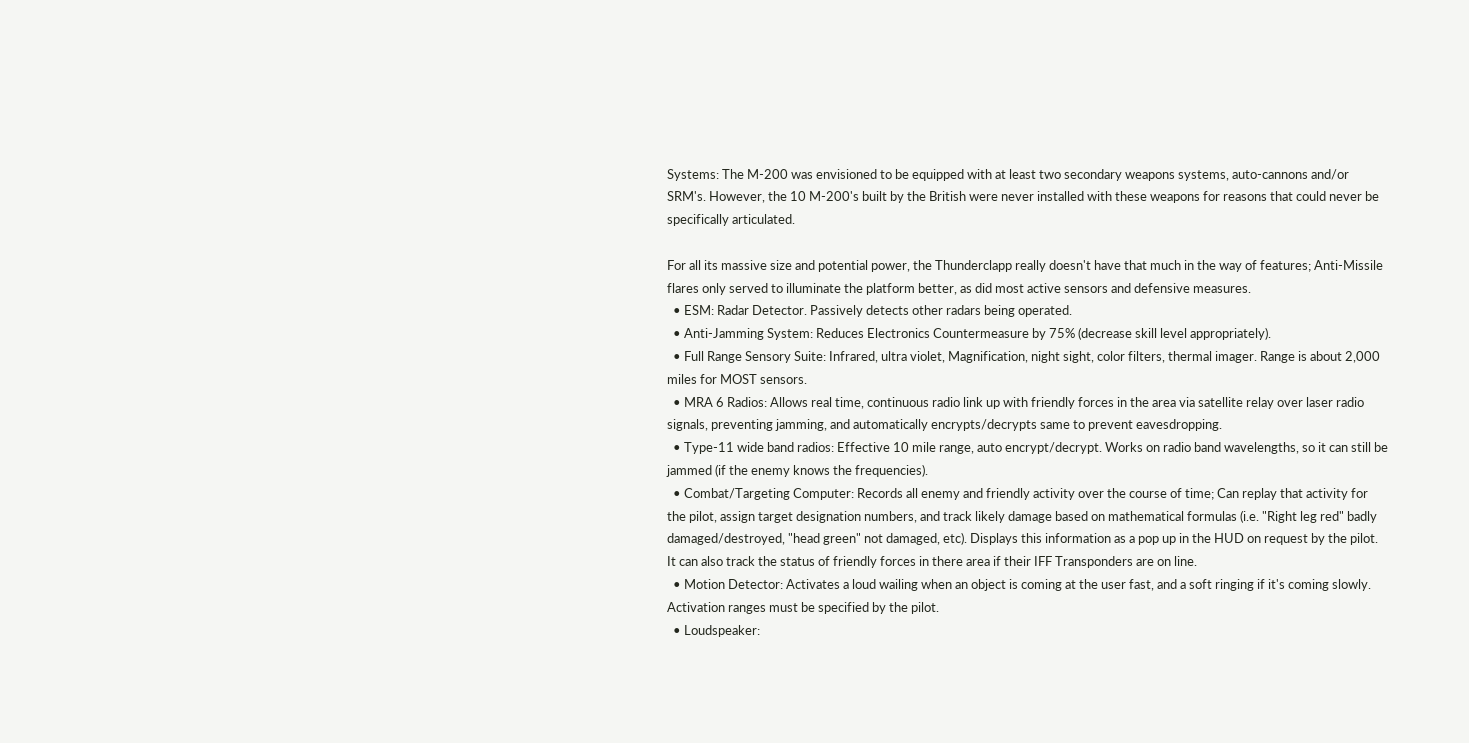Systems: The M-200 was envisioned to be equipped with at least two secondary weapons systems, auto-cannons and/or SRM's. However, the 10 M-200's built by the British were never installed with these weapons for reasons that could never be specifically articulated.

For all its massive size and potential power, the Thunderclapp really doesn't have that much in the way of features; Anti-Missile flares only served to illuminate the platform better, as did most active sensors and defensive measures.
  • ESM: Radar Detector. Passively detects other radars being operated.
  • Anti-Jamming System: Reduces Electronics Countermeasure by 75% (decrease skill level appropriately).
  • Full Range Sensory Suite: Infrared, ultra violet, Magnification, night sight, color filters, thermal imager. Range is about 2,000 miles for MOST sensors.
  • MRA 6 Radios: Allows real time, continuous radio link up with friendly forces in the area via satellite relay over laser radio signals, preventing jamming, and automatically encrypts/decrypts same to prevent eavesdropping.
  • Type-11 wide band radios: Effective 10 mile range, auto encrypt/decrypt. Works on radio band wavelengths, so it can still be jammed (if the enemy knows the frequencies).
  • Combat/Targeting Computer: Records all enemy and friendly activity over the course of time; Can replay that activity for the pilot, assign target designation numbers, and track likely damage based on mathematical formulas (i.e. "Right leg red" badly damaged/destroyed, "head green" not damaged, etc). Displays this information as a pop up in the HUD on request by the pilot. It can also track the status of friendly forces in there area if their IFF Transponders are on line.
  • Motion Detector: Activates a loud wailing when an object is coming at the user fast, and a soft ringing if it's coming slowly. Activation ranges must be specified by the pilot.
  • Loudspeaker: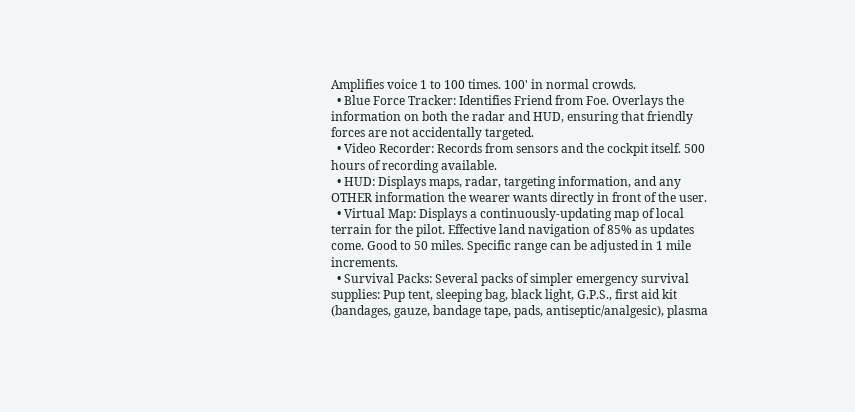Amplifies voice 1 to 100 times. 100' in normal crowds.
  • Blue Force Tracker: Identifies Friend from Foe. Overlays the information on both the radar and HUD, ensuring that friendly forces are not accidentally targeted.
  • Video Recorder: Records from sensors and the cockpit itself. 500 hours of recording available.
  • HUD: Displays maps, radar, targeting information, and any OTHER information the wearer wants directly in front of the user.
  • Virtual Map: Displays a continuously-updating map of local terrain for the pilot. Effective land navigation of 85% as updates come. Good to 50 miles. Specific range can be adjusted in 1 mile increments.
  • Survival Packs: Several packs of simpler emergency survival supplies: Pup tent, sleeping bag, black light, G.P.S., first aid kit (bandages, gauze, bandage tape, pads, antiseptic/analgesic), plasma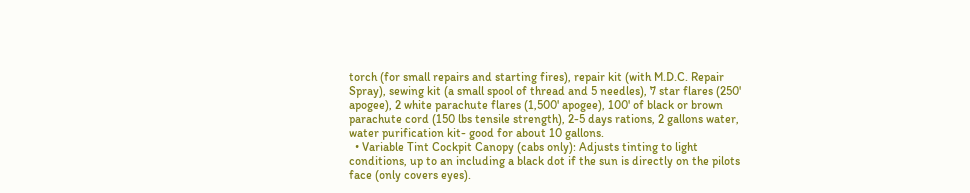torch (for small repairs and starting fires), repair kit (with M.D.C. Repair Spray), sewing kit (a small spool of thread and 5 needles), 7 star flares (250' apogee), 2 white parachute flares (1,500' apogee), 100' of black or brown parachute cord (150 lbs tensile strength), 2-5 days rations, 2 gallons water, water purification kit- good for about 10 gallons.
  • Variable Tint Cockpit Canopy (cabs only): Adjusts tinting to light conditions, up to an including a black dot if the sun is directly on the pilots face (only covers eyes).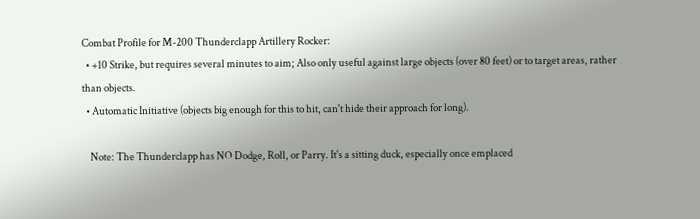Combat Profile for M-200 Thunderclapp Artillery Rocker:
  • +10 Strike, but requires several minutes to aim; Also only useful against large objects (over 80 feet) or to target areas, rather than objects.
  • Automatic Initiative (objects big enough for this to hit, can't hide their approach for long).

    Note: The Thunderclapp has NO Dodge, Roll, or Parry. It's a sitting duck, especially once emplaced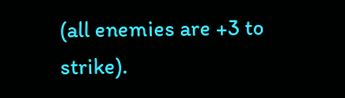(all enemies are +3 to strike).